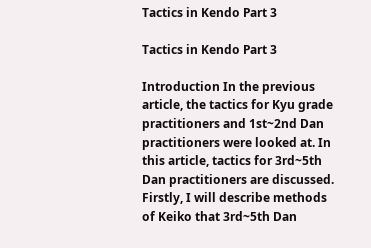Tactics in Kendo Part 3

Tactics in Kendo Part 3

Introduction In the previous article, the tactics for Kyu grade practitioners and 1st~2nd Dan practitioners were looked at. In this article, tactics for 3rd~5th Dan practitioners are discussed. Firstly, I will describe methods of Keiko that 3rd~5th Dan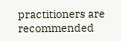practitioners are recommended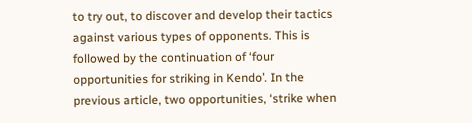to try out, to discover and develop their tactics against various types of opponents. This is followed by the continuation of ‘four opportunities for striking in Kendo’. In the previous article, two opportunities, ‘strike when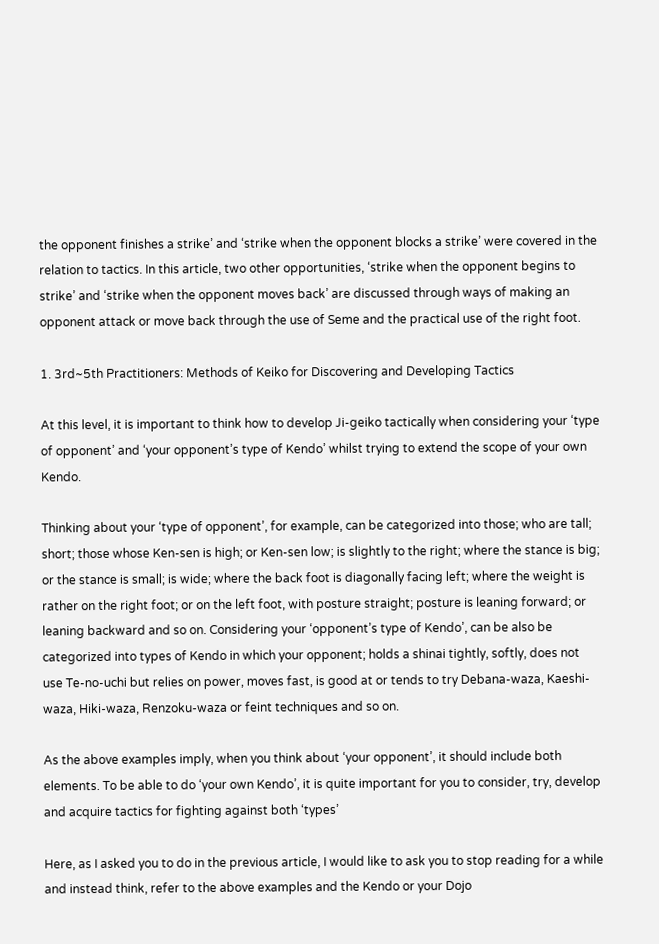the opponent finishes a strike’ and ‘strike when the opponent blocks a strike’ were covered in the relation to tactics. In this article, two other opportunities, ‘strike when the opponent begins to strike’ and ‘strike when the opponent moves back’ are discussed through ways of making an opponent attack or move back through the use of Seme and the practical use of the right foot.

1. 3rd~5th Practitioners: Methods of Keiko for Discovering and Developing Tactics

At this level, it is important to think how to develop Ji-geiko tactically when considering your ‘type of opponent’ and ‘your opponent’s type of Kendo’ whilst trying to extend the scope of your own Kendo.

Thinking about your ‘type of opponent’, for example, can be categorized into those; who are tall; short; those whose Ken-sen is high; or Ken-sen low; is slightly to the right; where the stance is big; or the stance is small; is wide; where the back foot is diagonally facing left; where the weight is rather on the right foot; or on the left foot, with posture straight; posture is leaning forward; or leaning backward and so on. Considering your ‘opponent’s type of Kendo’, can be also be categorized into types of Kendo in which your opponent; holds a shinai tightly, softly, does not use Te-no-uchi but relies on power, moves fast, is good at or tends to try Debana-waza, Kaeshi-waza, Hiki-waza, Renzoku-waza or feint techniques and so on.

As the above examples imply, when you think about ‘your opponent’, it should include both elements. To be able to do ‘your own Kendo’, it is quite important for you to consider, try, develop and acquire tactics for fighting against both ‘types’

Here, as I asked you to do in the previous article, I would like to ask you to stop reading for a while and instead think, refer to the above examples and the Kendo or your Dojo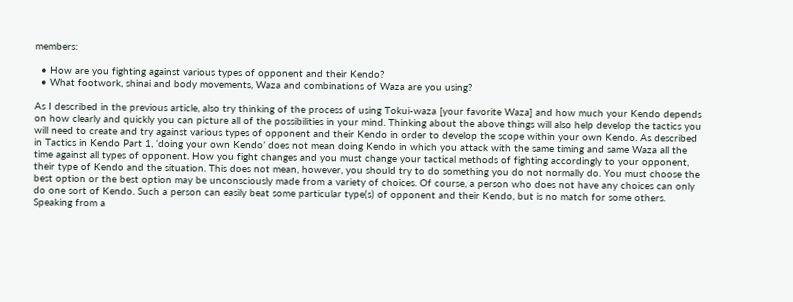members:

  • How are you fighting against various types of opponent and their Kendo?
  • What footwork, shinai and body movements, Waza and combinations of Waza are you using?

As I described in the previous article, also try thinking of the process of using Tokui-waza [your favorite Waza] and how much your Kendo depends on how clearly and quickly you can picture all of the possibilities in your mind. Thinking about the above things will also help develop the tactics you will need to create and try against various types of opponent and their Kendo in order to develop the scope within your own Kendo. As described in Tactics in Kendo Part 1, ‘doing your own Kendo’ does not mean doing Kendo in which you attack with the same timing and same Waza all the time against all types of opponent. How you fight changes and you must change your tactical methods of fighting accordingly to your opponent, their type of Kendo and the situation. This does not mean, however, you should try to do something you do not normally do. You must choose the best option or the best option may be unconsciously made from a variety of choices. Of course, a person who does not have any choices can only do one sort of Kendo. Such a person can easily beat some particular type(s) of opponent and their Kendo, but is no match for some others. Speaking from a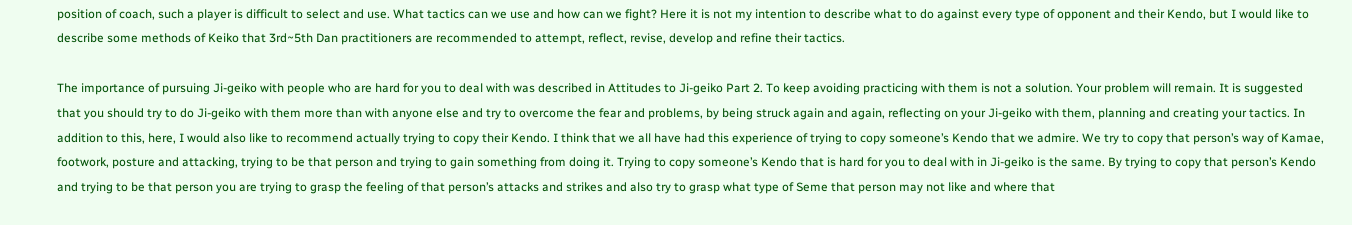position of coach, such a player is difficult to select and use. What tactics can we use and how can we fight? Here it is not my intention to describe what to do against every type of opponent and their Kendo, but I would like to describe some methods of Keiko that 3rd~5th Dan practitioners are recommended to attempt, reflect, revise, develop and refine their tactics.

The importance of pursuing Ji-geiko with people who are hard for you to deal with was described in Attitudes to Ji-geiko Part 2. To keep avoiding practicing with them is not a solution. Your problem will remain. It is suggested that you should try to do Ji-geiko with them more than with anyone else and try to overcome the fear and problems, by being struck again and again, reflecting on your Ji-geiko with them, planning and creating your tactics. In addition to this, here, I would also like to recommend actually trying to copy their Kendo. I think that we all have had this experience of trying to copy someone’s Kendo that we admire. We try to copy that person’s way of Kamae, footwork, posture and attacking, trying to be that person and trying to gain something from doing it. Trying to copy someone’s Kendo that is hard for you to deal with in Ji-geiko is the same. By trying to copy that person’s Kendo and trying to be that person you are trying to grasp the feeling of that person’s attacks and strikes and also try to grasp what type of Seme that person may not like and where that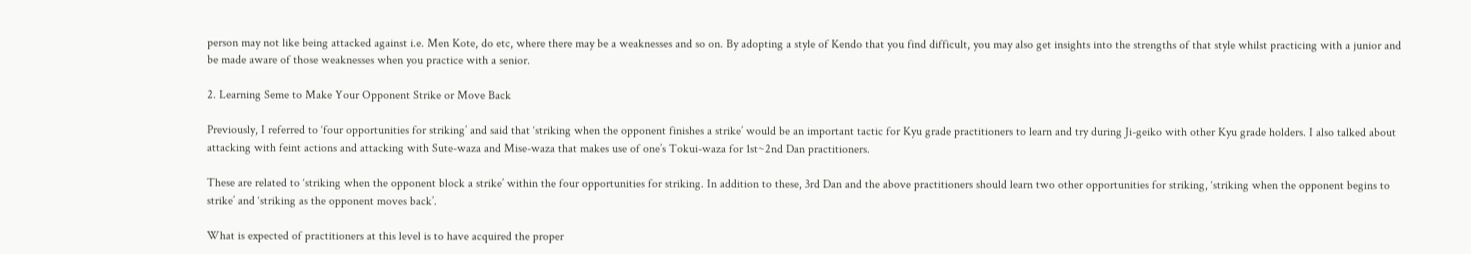person may not like being attacked against i.e. Men Kote, do etc, where there may be a weaknesses and so on. By adopting a style of Kendo that you find difficult, you may also get insights into the strengths of that style whilst practicing with a junior and be made aware of those weaknesses when you practice with a senior.

2. Learning Seme to Make Your Opponent Strike or Move Back

Previously, I referred to ‘four opportunities for striking’ and said that ‘striking when the opponent finishes a strike’ would be an important tactic for Kyu grade practitioners to learn and try during Ji-geiko with other Kyu grade holders. I also talked about attacking with feint actions and attacking with Sute-waza and Mise-waza that makes use of one’s Tokui-waza for 1st~2nd Dan practitioners.

These are related to ‘striking when the opponent block a strike’ within the four opportunities for striking. In addition to these, 3rd Dan and the above practitioners should learn two other opportunities for striking, ‘striking when the opponent begins to strike’ and ‘striking as the opponent moves back’.

What is expected of practitioners at this level is to have acquired the proper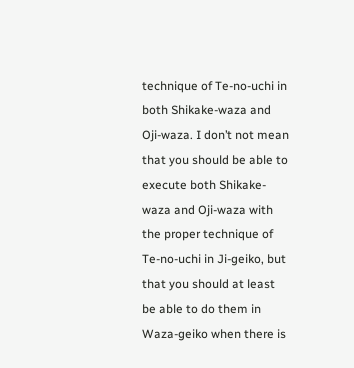technique of Te-no-uchi in both Shikake-waza and Oji-waza. I don’t not mean that you should be able to execute both Shikake-waza and Oji-waza with the proper technique of Te-no-uchi in Ji-geiko, but that you should at least be able to do them in Waza-geiko when there is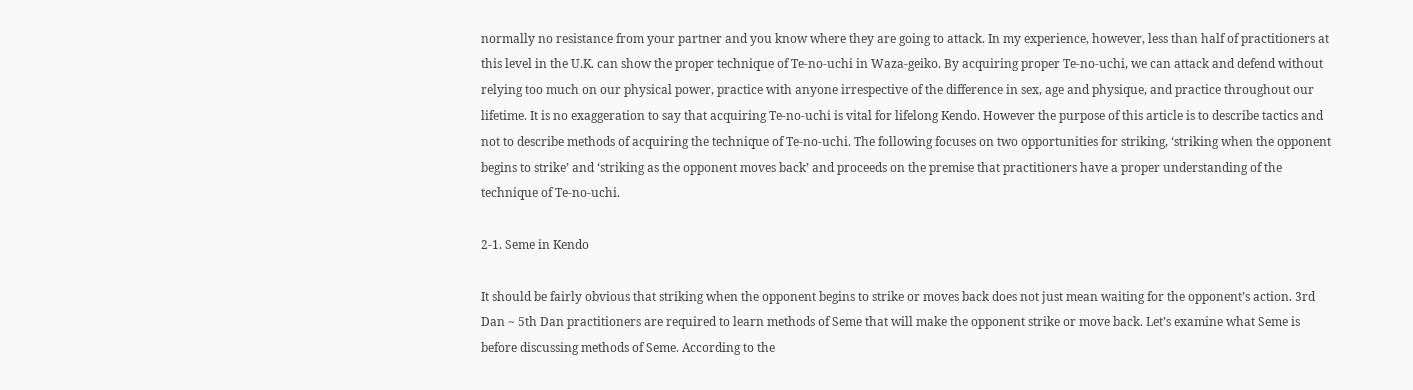normally no resistance from your partner and you know where they are going to attack. In my experience, however, less than half of practitioners at this level in the U.K. can show the proper technique of Te-no-uchi in Waza-geiko. By acquiring proper Te-no-uchi, we can attack and defend without relying too much on our physical power, practice with anyone irrespective of the difference in sex, age and physique, and practice throughout our lifetime. It is no exaggeration to say that acquiring Te-no-uchi is vital for lifelong Kendo. However the purpose of this article is to describe tactics and not to describe methods of acquiring the technique of Te-no-uchi. The following focuses on two opportunities for striking, ‘striking when the opponent begins to strike’ and ‘striking as the opponent moves back’ and proceeds on the premise that practitioners have a proper understanding of the technique of Te-no-uchi.

2-1. Seme in Kendo

It should be fairly obvious that striking when the opponent begins to strike or moves back does not just mean waiting for the opponent’s action. 3rd Dan ~ 5th Dan practitioners are required to learn methods of Seme that will make the opponent strike or move back. Let’s examine what Seme is before discussing methods of Seme. According to the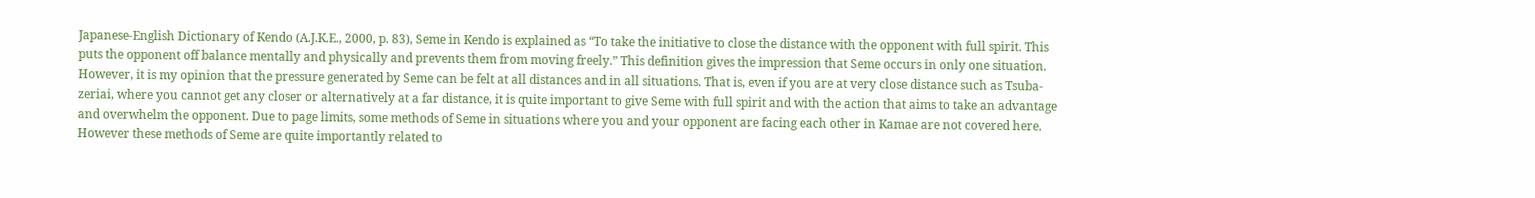Japanese-English Dictionary of Kendo (A.J.K.E., 2000, p. 83), Seme in Kendo is explained as “To take the initiative to close the distance with the opponent with full spirit. This puts the opponent off balance mentally and physically and prevents them from moving freely.” This definition gives the impression that Seme occurs in only one situation. However, it is my opinion that the pressure generated by Seme can be felt at all distances and in all situations. That is, even if you are at very close distance such as Tsuba-zeriai, where you cannot get any closer or alternatively at a far distance, it is quite important to give Seme with full spirit and with the action that aims to take an advantage and overwhelm the opponent. Due to page limits, some methods of Seme in situations where you and your opponent are facing each other in Kamae are not covered here. However these methods of Seme are quite importantly related to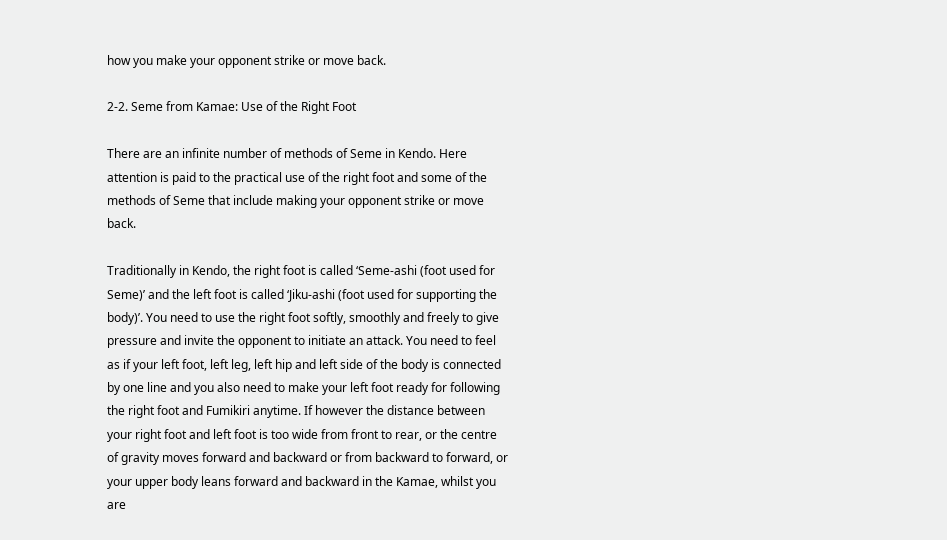how you make your opponent strike or move back.

2-2. Seme from Kamae: Use of the Right Foot

There are an infinite number of methods of Seme in Kendo. Here attention is paid to the practical use of the right foot and some of the methods of Seme that include making your opponent strike or move back.

Traditionally in Kendo, the right foot is called ‘Seme-ashi (foot used for Seme)’ and the left foot is called ‘Jiku-ashi (foot used for supporting the body)’. You need to use the right foot softly, smoothly and freely to give pressure and invite the opponent to initiate an attack. You need to feel as if your left foot, left leg, left hip and left side of the body is connected by one line and you also need to make your left foot ready for following the right foot and Fumikiri anytime. If however the distance between your right foot and left foot is too wide from front to rear, or the centre of gravity moves forward and backward or from backward to forward, or your upper body leans forward and backward in the Kamae, whilst you are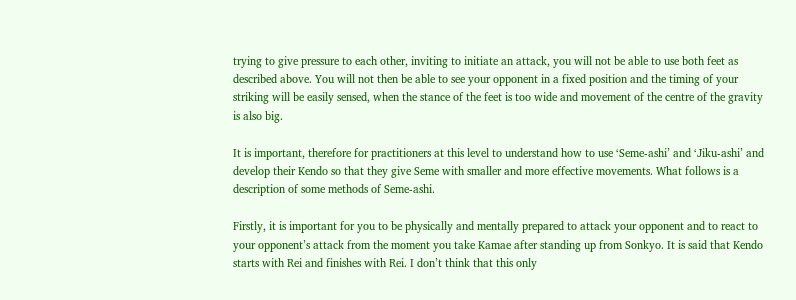trying to give pressure to each other, inviting to initiate an attack, you will not be able to use both feet as described above. You will not then be able to see your opponent in a fixed position and the timing of your striking will be easily sensed, when the stance of the feet is too wide and movement of the centre of the gravity is also big.

It is important, therefore for practitioners at this level to understand how to use ‘Seme-ashi’ and ‘Jiku-ashi’ and develop their Kendo so that they give Seme with smaller and more effective movements. What follows is a description of some methods of Seme-ashi.

Firstly, it is important for you to be physically and mentally prepared to attack your opponent and to react to your opponent’s attack from the moment you take Kamae after standing up from Sonkyo. It is said that Kendo starts with Rei and finishes with Rei. I don’t think that this only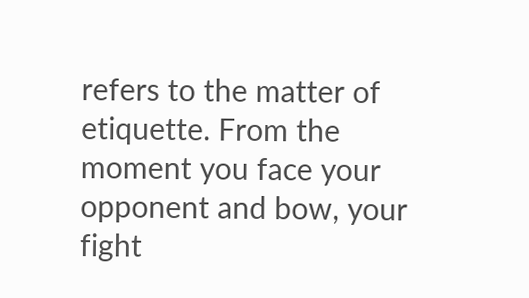refers to the matter of etiquette. From the moment you face your opponent and bow, your fight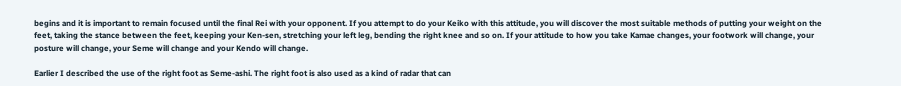begins and it is important to remain focused until the final Rei with your opponent. If you attempt to do your Keiko with this attitude, you will discover the most suitable methods of putting your weight on the feet, taking the stance between the feet, keeping your Ken-sen, stretching your left leg, bending the right knee and so on. If your attitude to how you take Kamae changes, your footwork will change, your posture will change, your Seme will change and your Kendo will change.

Earlier I described the use of the right foot as Seme-ashi. The right foot is also used as a kind of radar that can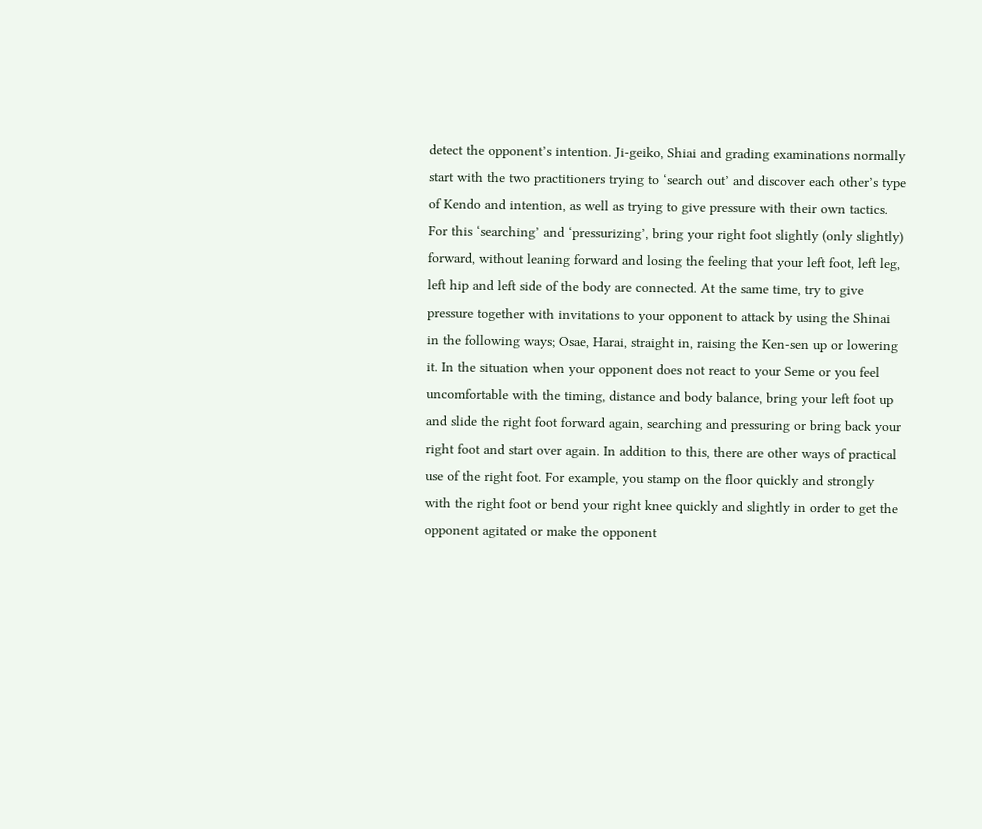detect the opponent’s intention. Ji-geiko, Shiai and grading examinations normally start with the two practitioners trying to ‘search out’ and discover each other’s type of Kendo and intention, as well as trying to give pressure with their own tactics. For this ‘searching’ and ‘pressurizing’, bring your right foot slightly (only slightly) forward, without leaning forward and losing the feeling that your left foot, left leg, left hip and left side of the body are connected. At the same time, try to give pressure together with invitations to your opponent to attack by using the Shinai in the following ways; Osae, Harai, straight in, raising the Ken-sen up or lowering it. In the situation when your opponent does not react to your Seme or you feel uncomfortable with the timing, distance and body balance, bring your left foot up and slide the right foot forward again, searching and pressuring or bring back your right foot and start over again. In addition to this, there are other ways of practical use of the right foot. For example, you stamp on the floor quickly and strongly with the right foot or bend your right knee quickly and slightly in order to get the opponent agitated or make the opponent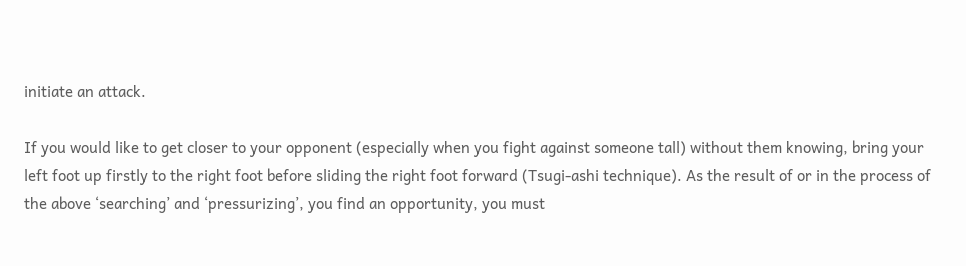initiate an attack.

If you would like to get closer to your opponent (especially when you fight against someone tall) without them knowing, bring your left foot up firstly to the right foot before sliding the right foot forward (Tsugi-ashi technique). As the result of or in the process of the above ‘searching’ and ‘pressurizing’, you find an opportunity, you must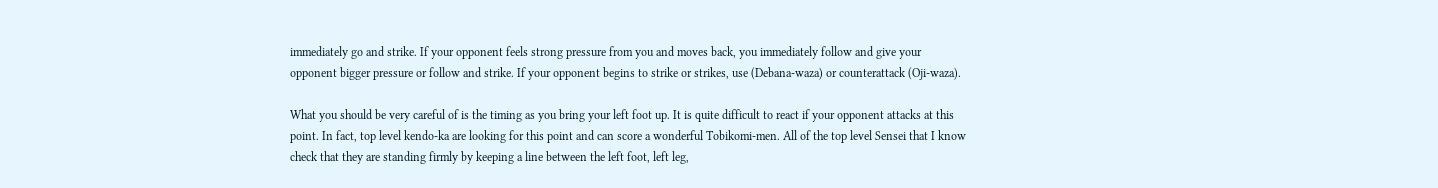immediately go and strike. If your opponent feels strong pressure from you and moves back, you immediately follow and give your opponent bigger pressure or follow and strike. If your opponent begins to strike or strikes, use (Debana-waza) or counterattack (Oji-waza).

What you should be very careful of is the timing as you bring your left foot up. It is quite difficult to react if your opponent attacks at this point. In fact, top level kendo-ka are looking for this point and can score a wonderful Tobikomi-men. All of the top level Sensei that I know check that they are standing firmly by keeping a line between the left foot, left leg,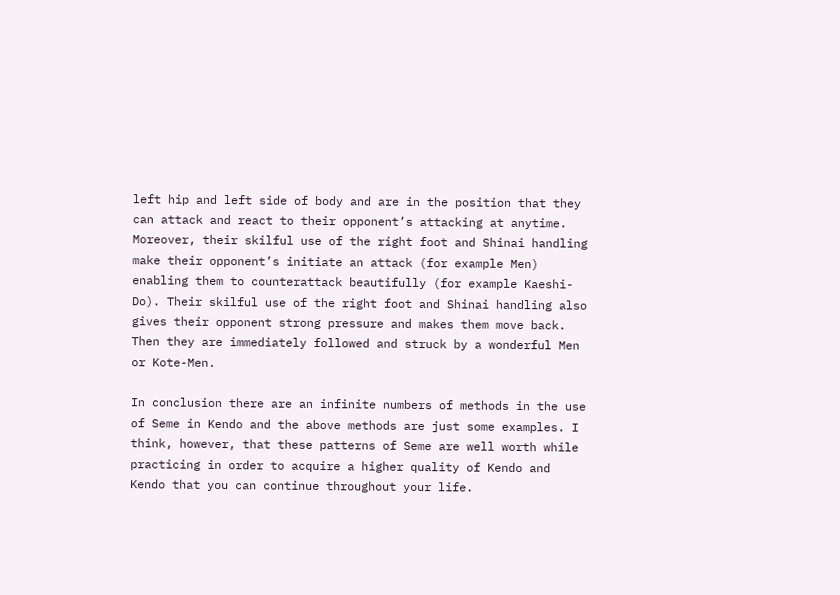left hip and left side of body and are in the position that they can attack and react to their opponent’s attacking at anytime. Moreover, their skilful use of the right foot and Shinai handling make their opponent’s initiate an attack (for example Men) enabling them to counterattack beautifully (for example Kaeshi-Do). Their skilful use of the right foot and Shinai handling also gives their opponent strong pressure and makes them move back. Then they are immediately followed and struck by a wonderful Men or Kote-Men.

In conclusion there are an infinite numbers of methods in the use of Seme in Kendo and the above methods are just some examples. I think, however, that these patterns of Seme are well worth while practicing in order to acquire a higher quality of Kendo and Kendo that you can continue throughout your life.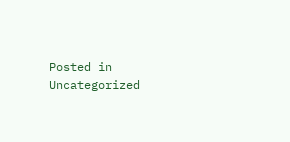Posted in Uncategorized